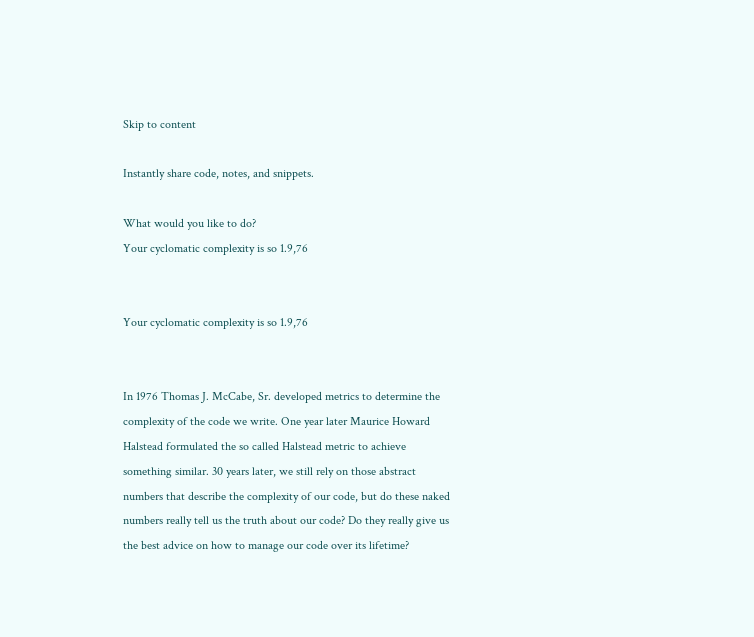Skip to content

Instantly share code, notes, and snippets.

What would you like to do?
Your cyclomatic complexity is so 1.9,76


Your cyclomatic complexity is so 1.9,76


In 1976 Thomas J. McCabe, Sr. developed metrics to determine the complexity of the code we write. One year later Maurice Howard Halstead formulated the so called Halstead metric to achieve something similar. 30 years later, we still rely on those abstract numbers that describe the complexity of our code, but do these naked numbers really tell us the truth about our code? Do they really give us the best advice on how to manage our code over its lifetime?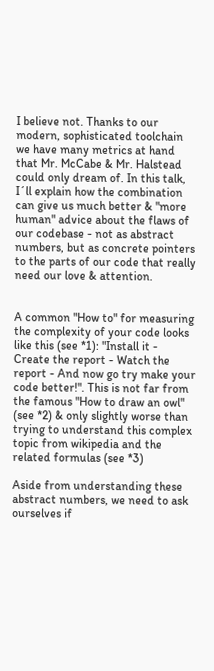I believe not. Thanks to our modern, sophisticated toolchain we have many metrics at hand that Mr. McCabe & Mr. Halstead could only dream of. In this talk, I´ll explain how the combination can give us much better & "more human" advice about the flaws of our codebase - not as abstract numbers, but as concrete pointers to the parts of our code that really need our love & attention.


A common "How to" for measuring the complexity of your code looks like this (see *1): "Install it - Create the report - Watch the report - And now go try make your code better!". This is not far from the famous "How to draw an owl" (see *2) & only slightly worse than trying to understand this complex topic from wikipedia and the related formulas (see *3)

Aside from understanding these abstract numbers, we need to ask ourselves if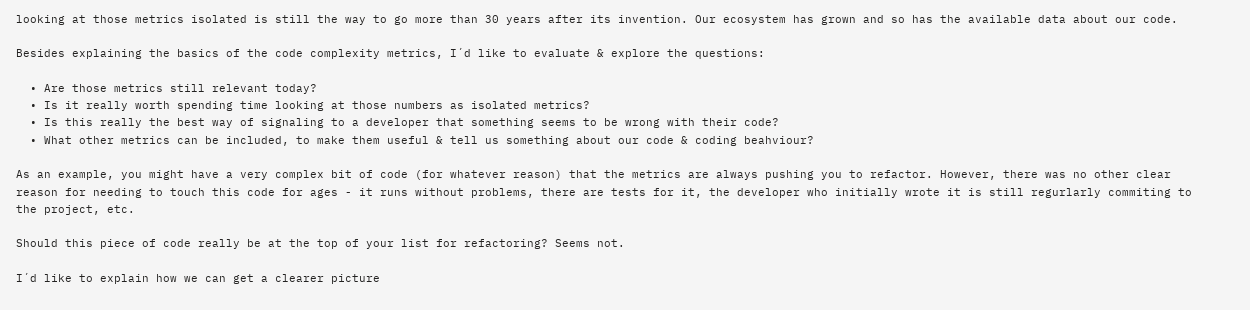looking at those metrics isolated is still the way to go more than 30 years after its invention. Our ecosystem has grown and so has the available data about our code.

Besides explaining the basics of the code complexity metrics, I´d like to evaluate & explore the questions:

  • Are those metrics still relevant today?
  • Is it really worth spending time looking at those numbers as isolated metrics?
  • Is this really the best way of signaling to a developer that something seems to be wrong with their code?
  • What other metrics can be included, to make them useful & tell us something about our code & coding beahviour?

As an example, you might have a very complex bit of code (for whatever reason) that the metrics are always pushing you to refactor. However, there was no other clear reason for needing to touch this code for ages - it runs without problems, there are tests for it, the developer who initially wrote it is still regurlarly commiting to the project, etc.

Should this piece of code really be at the top of your list for refactoring? Seems not.

I´d like to explain how we can get a clearer picture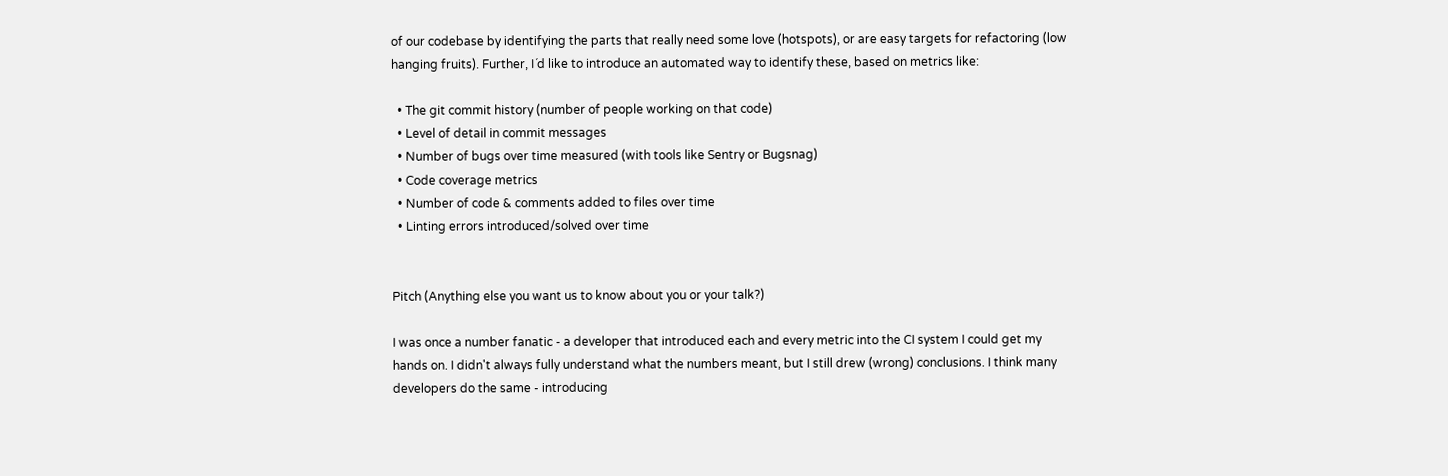of our codebase by identifying the parts that really need some love (hotspots), or are easy targets for refactoring (low hanging fruits). Further, I´d like to introduce an automated way to identify these, based on metrics like:

  • The git commit history (number of people working on that code)
  • Level of detail in commit messages
  • Number of bugs over time measured (with tools like Sentry or Bugsnag)
  • Code coverage metrics
  • Number of code & comments added to files over time
  • Linting errors introduced/solved over time


Pitch (Anything else you want us to know about you or your talk?)

I was once a number fanatic - a developer that introduced each and every metric into the CI system I could get my hands on. I didn't always fully understand what the numbers meant, but I still drew (wrong) conclusions. I think many developers do the same - introducing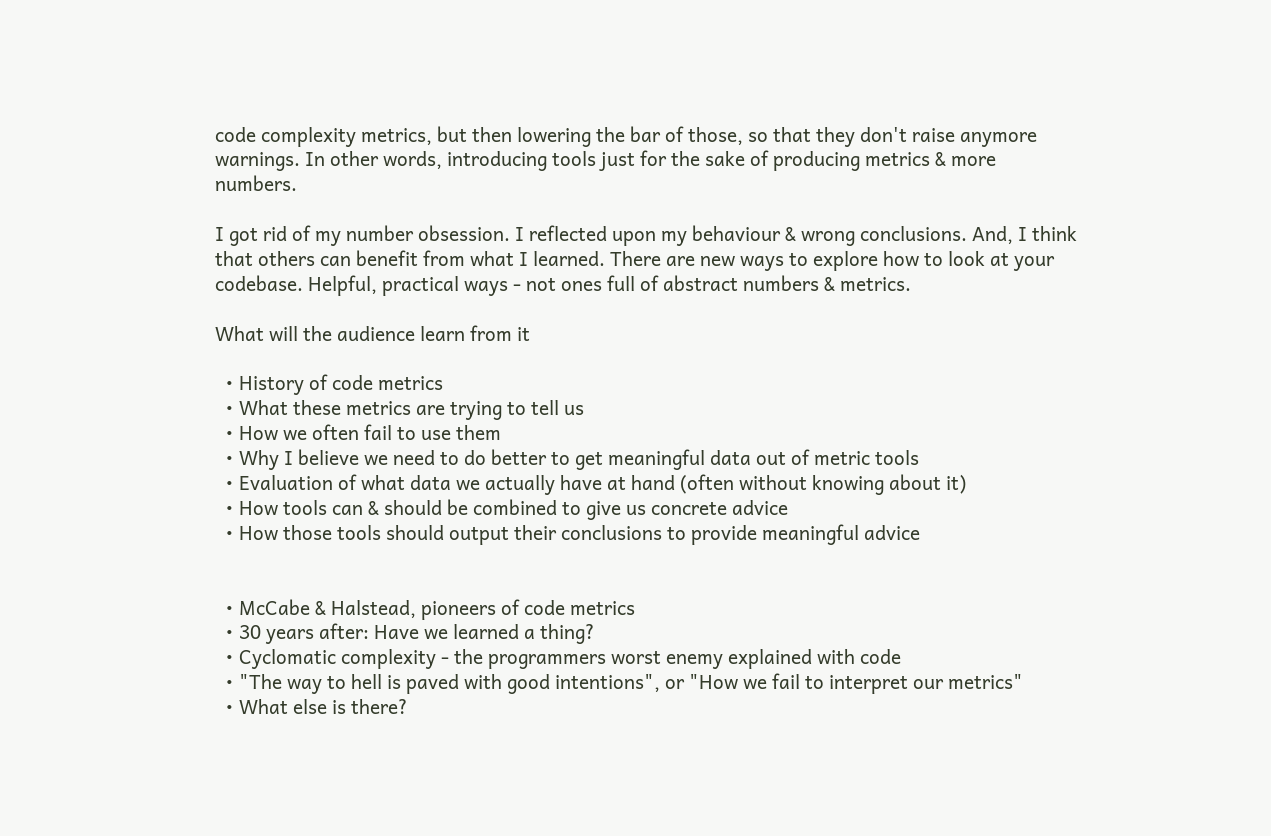code complexity metrics, but then lowering the bar of those, so that they don't raise anymore warnings. In other words, introducing tools just for the sake of producing metrics & more numbers.

I got rid of my number obsession. I reflected upon my behaviour & wrong conclusions. And, I think that others can benefit from what I learned. There are new ways to explore how to look at your codebase. Helpful, practical ways - not ones full of abstract numbers & metrics.

What will the audience learn from it

  • History of code metrics
  • What these metrics are trying to tell us
  • How we often fail to use them
  • Why I believe we need to do better to get meaningful data out of metric tools
  • Evaluation of what data we actually have at hand (often without knowing about it)
  • How tools can & should be combined to give us concrete advice
  • How those tools should output their conclusions to provide meaningful advice


  • McCabe & Halstead, pioneers of code metrics
  • 30 years after: Have we learned a thing?
  • Cyclomatic complexity - the programmers worst enemy explained with code
  • "The way to hell is paved with good intentions", or "How we fail to interpret our metrics"
  • What else is there?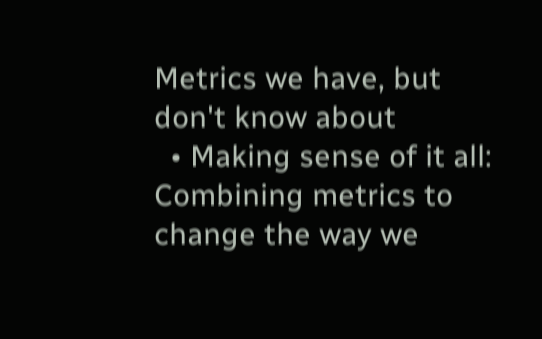Metrics we have, but don't know about
  • Making sense of it all: Combining metrics to change the way we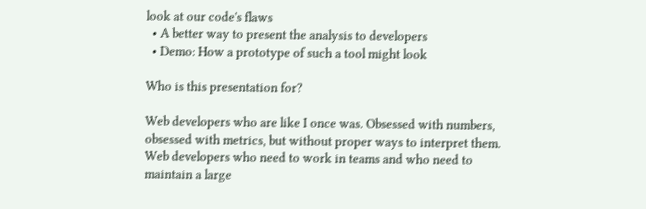look at our code's flaws
  • A better way to present the analysis to developers
  • Demo: How a prototype of such a tool might look

Who is this presentation for?

Web developers who are like I once was. Obsessed with numbers, obsessed with metrics, but without proper ways to interpret them. Web developers who need to work in teams and who need to maintain a large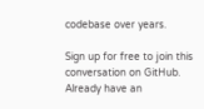codebase over years.

Sign up for free to join this conversation on GitHub. Already have an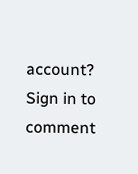account? Sign in to comment